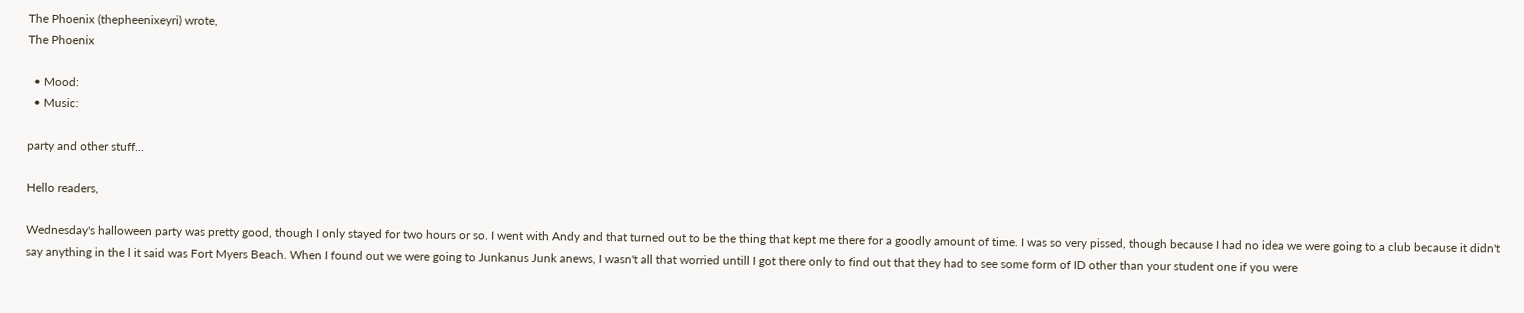The Phoenix (thepheenixeyri) wrote,
The Phoenix

  • Mood:
  • Music:

party and other stuff...

Hello readers,

Wednesday's halloween party was pretty good, though I only stayed for two hours or so. I went with Andy and that turned out to be the thing that kept me there for a goodly amount of time. I was so very pissed, though because I had no idea we were going to a club because it didn't say anything in the l it said was Fort Myers Beach. When I found out we were going to Junkanus Junk anews, I wasn't all that worried untill I got there only to find out that they had to see some form of ID other than your student one if you were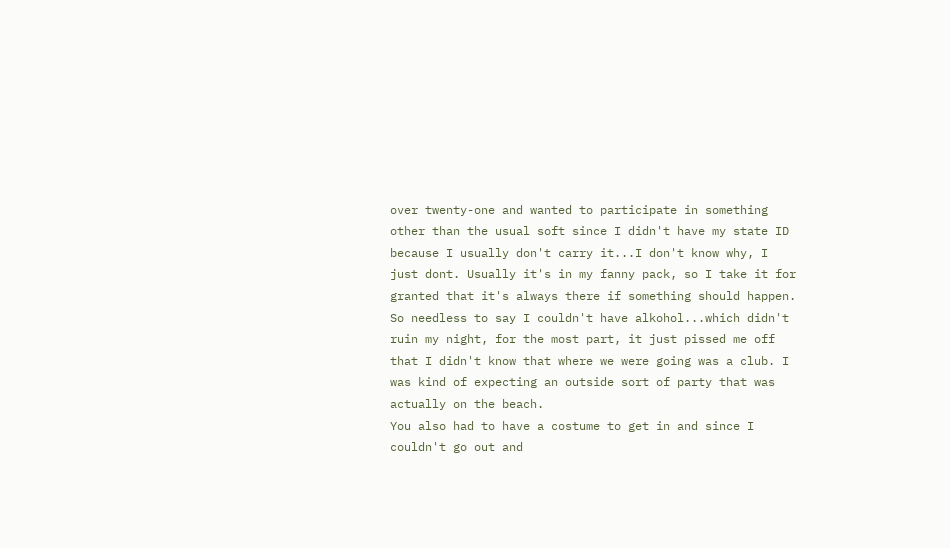over twenty-one and wanted to participate in something other than the usual soft since I didn't have my state ID because I usually don't carry it...I don't know why, I just dont. Usually it's in my fanny pack, so I take it for granted that it's always there if something should happen. So needless to say I couldn't have alkohol...which didn't ruin my night, for the most part, it just pissed me off that I didn't know that where we were going was a club. I was kind of expecting an outside sort of party that was actually on the beach.
You also had to have a costume to get in and since I couldn't go out and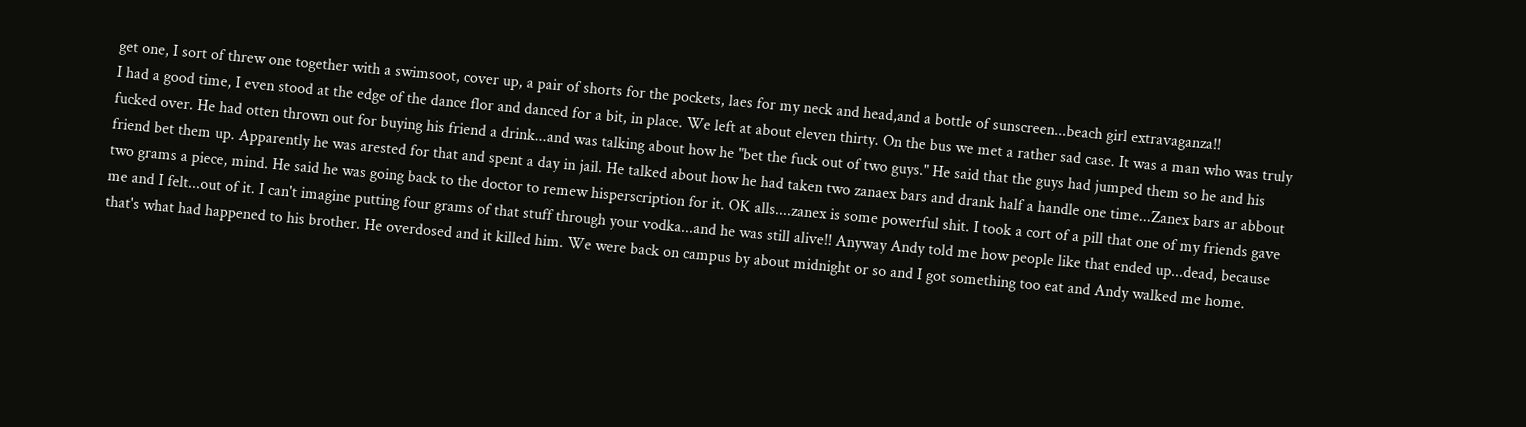get one, I sort of threw one together with a swimsoot, cover up, a pair of shorts for the pockets, laes for my neck and head,and a bottle of sunscreen...beach girl extravaganza!!
I had a good time, I even stood at the edge of the dance flor and danced for a bit, in place. We left at about eleven thirty. On the bus we met a rather sad case. It was a man who was truly fucked over. He had otten thrown out for buying his friend a drink...and was talking about how he "bet the fuck out of two guys." He said that the guys had jumped them so he and his friend bet them up. Apparently he was arested for that and spent a day in jail. He talked about how he had taken two zanaex bars and drank half a handle one time...Zanex bars ar abbout two grams a piece, mind. He said he was going back to the doctor to remew hisperscription for it. OK alls....zanex is some powerful shit. I took a cort of a pill that one of my friends gave me and I felt...out of it. I can't imagine putting four grams of that stuff through your vodka...and he was still alive!! Anyway Andy told me how people like that ended up...dead, because that's what had happened to his brother. He overdosed and it killed him. We were back on campus by about midnight or so and I got something too eat and Andy walked me home.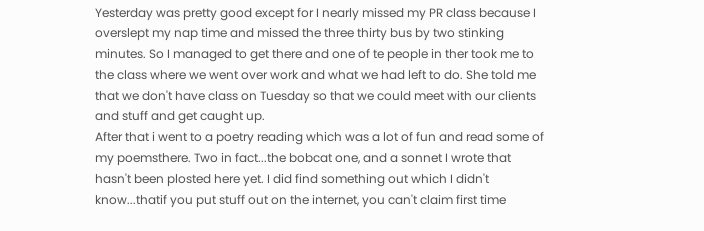Yesterday was pretty good except for I nearly missed my PR class because I overslept my nap time and missed the three thirty bus by two stinking minutes. So I managed to get there and one of te people in ther took me to the class where we went over work and what we had left to do. She told me that we don't have class on Tuesday so that we could meet with our clients and stuff and get caught up.
After that i went to a poetry reading which was a lot of fun and read some of my poemsthere. Two in fact...the bobcat one, and a sonnet I wrote that hasn't been plosted here yet. I did find something out which I didn't know...thatif you put stuff out on the internet, you can't claim first time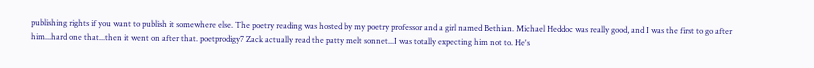publishing rights if you want to publish it somewhere else. The poetry reading was hosted by my poetry professor and a girl named Bethian. Michael Heddoc was really good, and I was the first to go after him...hard one that...then it went on after that. poetprodigy7 Zack actually read the patty melt sonnet...I was totally expecting him not to. He's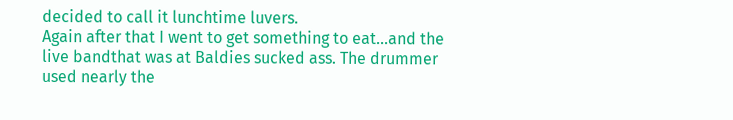decided to call it lunchtime luvers.
Again after that I went to get something to eat...and the live bandthat was at Baldies sucked ass. The drummer used nearly the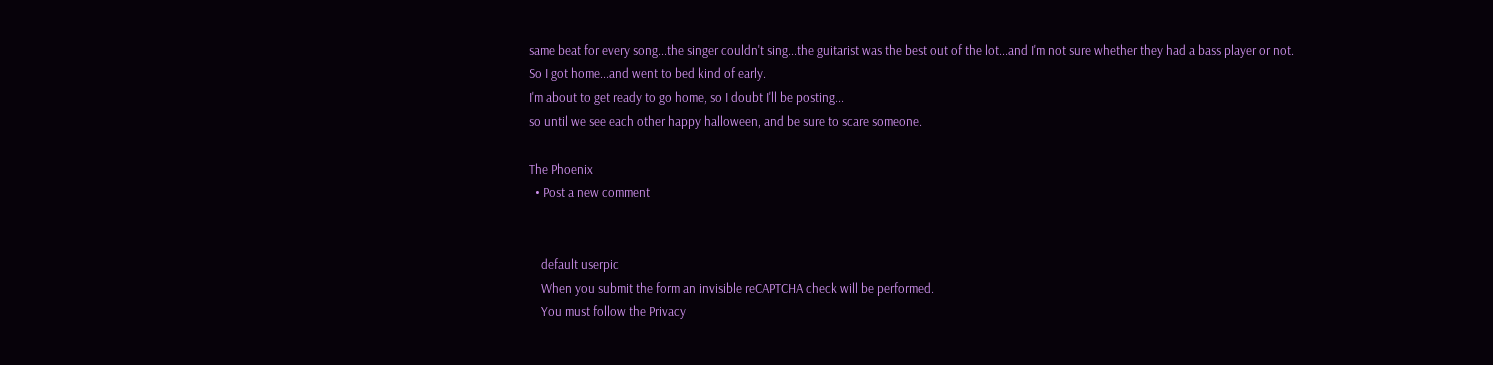same beat for every song...the singer couldn't sing...the guitarist was the best out of the lot...and I'm not sure whether they had a bass player or not.
So I got home...and went to bed kind of early.
I'm about to get ready to go home, so I doubt I'll be posting...
so until we see each other happy halloween, and be sure to scare someone.

The Phoenix
  • Post a new comment


    default userpic
    When you submit the form an invisible reCAPTCHA check will be performed.
    You must follow the Privacy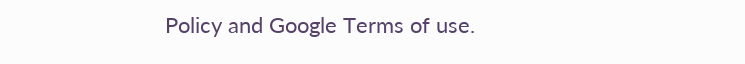Policy and Google Terms of use.